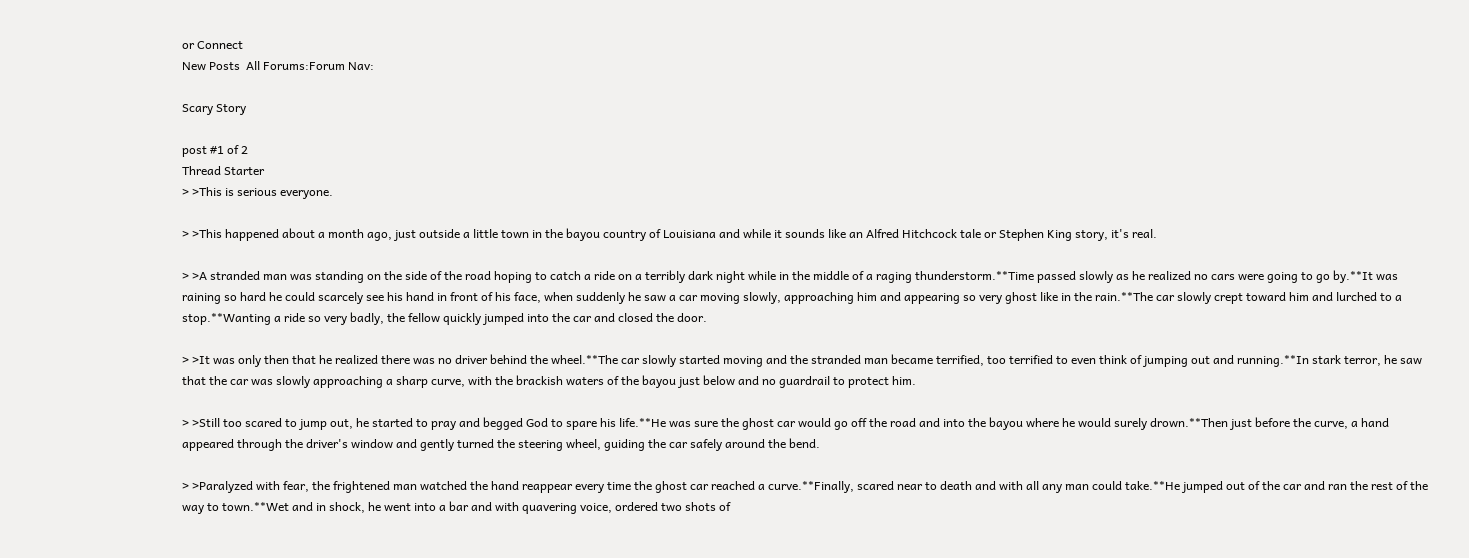or Connect
New Posts  All Forums:Forum Nav:

Scary Story

post #1 of 2
Thread Starter
> >This is serious everyone.

> >This happened about a month ago, just outside a little town in the bayou country of Louisiana and while it sounds like an Alfred Hitchcock tale or Stephen King story, it's real.

> >A stranded man was standing on the side of the road hoping to catch a ride on a terribly dark night while in the middle of a raging thunderstorm.**Time passed slowly as he realized no cars were going to go by.**It was raining so hard he could scarcely see his hand in front of his face, when suddenly he saw a car moving slowly, approaching him and appearing so very ghost like in the rain.**The car slowly crept toward him and lurched to a stop.**Wanting a ride so very badly, the fellow quickly jumped into the car and closed the door.

> >It was only then that he realized there was no driver behind the wheel.**The car slowly started moving and the stranded man became terrified, too terrified to even think of jumping out and running.**In stark terror, he saw that the car was slowly approaching a sharp curve, with the brackish waters of the bayou just below and no guardrail to protect him.

> >Still too scared to jump out, he started to pray and begged God to spare his life.**He was sure the ghost car would go off the road and into the bayou where he would surely drown.**Then just before the curve, a hand appeared through the driver's window and gently turned the steering wheel, guiding the car safely around the bend.

> >Paralyzed with fear, the frightened man watched the hand reappear every time the ghost car reached a curve.**Finally, scared near to death and with all any man could take.**He jumped out of the car and ran the rest of the way to town.**Wet and in shock, he went into a bar and with quavering voice, ordered two shots of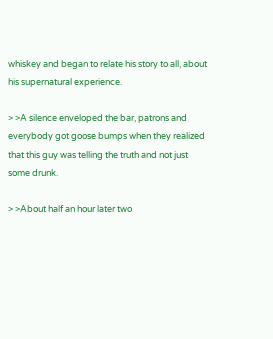whiskey and began to relate his story to all, about his supernatural experience.

> >A silence enveloped the bar, patrons and everybody got goose bumps when they realized that this guy was telling the truth and not just some drunk.

> >About half an hour later two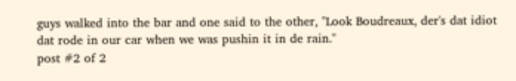guys walked into the bar and one said to the other, "Look Boudreaux, der's dat idiot dat rode in our car when we was pushin it in de rain."
post #2 of 2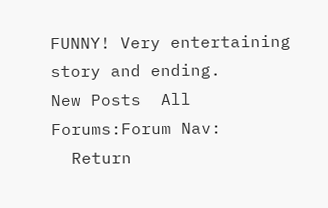FUNNY! Very entertaining story and ending.
New Posts  All Forums:Forum Nav:
  Return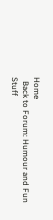Home
  Back to Forum: Humour and Fun Stuff